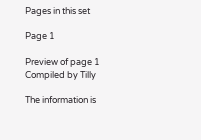Pages in this set

Page 1

Preview of page 1
Compiled by Tilly

The information is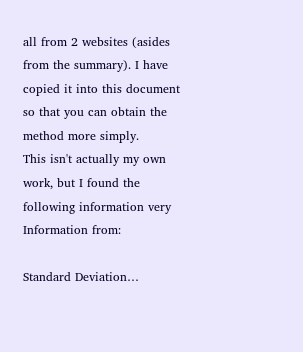all from 2 websites (asides from the summary). I have
copied it into this document so that you can obtain the method more simply.
This isn't actually my own work, but I found the following information very
Information from:

Standard Deviation…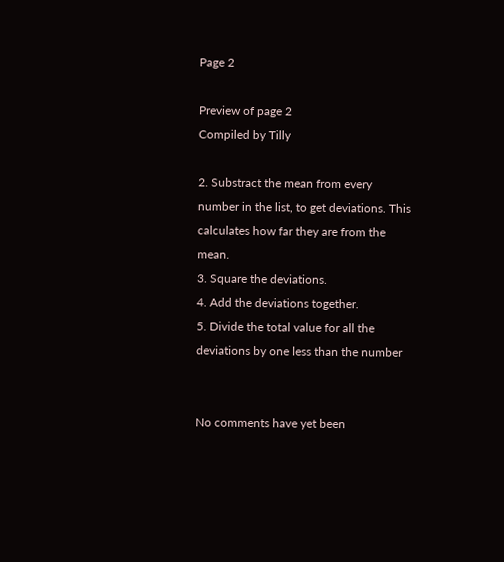Page 2

Preview of page 2
Compiled by Tilly

2. Substract the mean from every number in the list, to get deviations. This
calculates how far they are from the mean.
3. Square the deviations.
4. Add the deviations together.
5. Divide the total value for all the deviations by one less than the number


No comments have yet been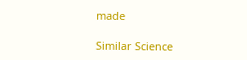made

Similar Science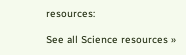resources:

See all Science resources »